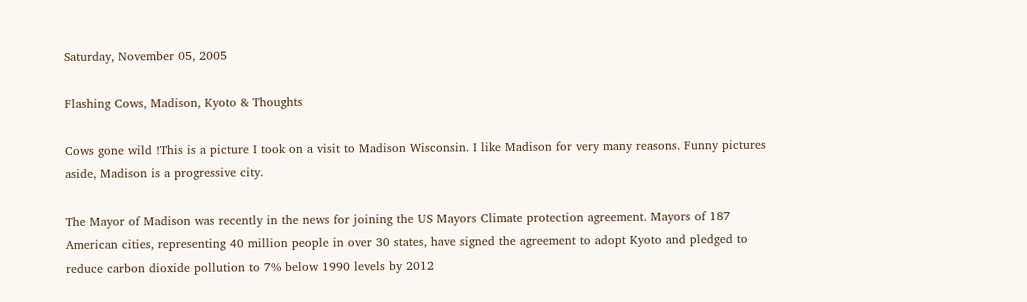Saturday, November 05, 2005

Flashing Cows, Madison, Kyoto & Thoughts

Cows gone wild !This is a picture I took on a visit to Madison Wisconsin. I like Madison for very many reasons. Funny pictures aside, Madison is a progressive city.

The Mayor of Madison was recently in the news for joining the US Mayors Climate protection agreement. Mayors of 187 American cities, representing 40 million people in over 30 states, have signed the agreement to adopt Kyoto and pledged to reduce carbon dioxide pollution to 7% below 1990 levels by 2012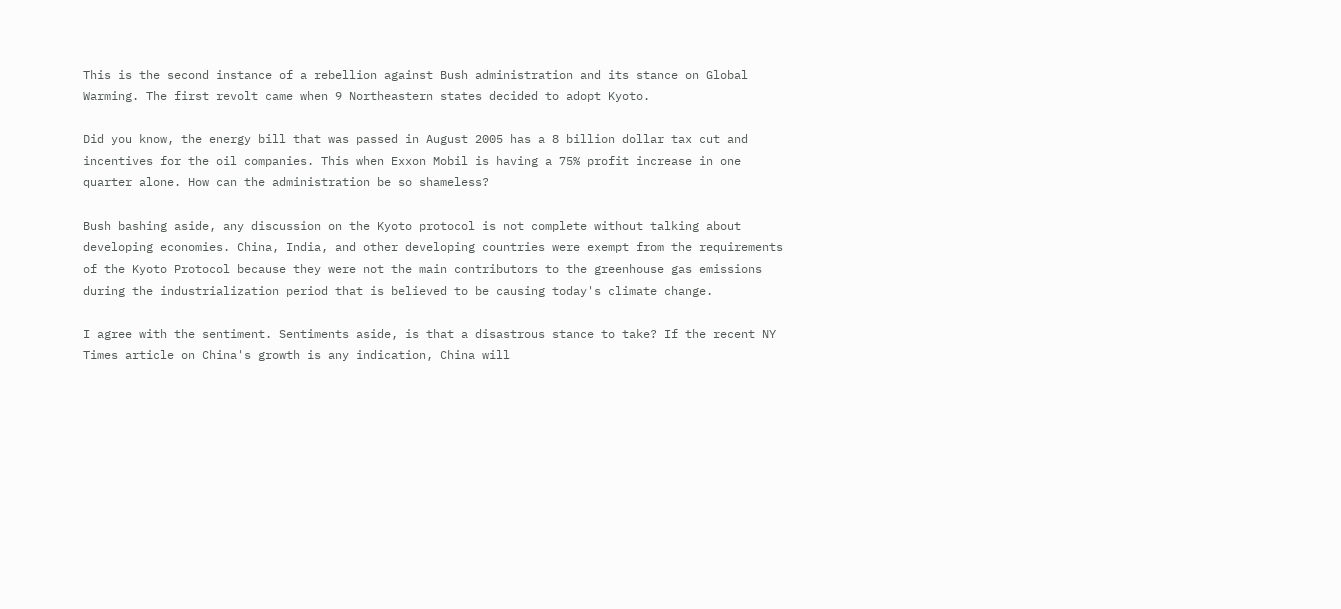This is the second instance of a rebellion against Bush administration and its stance on Global Warming. The first revolt came when 9 Northeastern states decided to adopt Kyoto.

Did you know, the energy bill that was passed in August 2005 has a 8 billion dollar tax cut and incentives for the oil companies. This when Exxon Mobil is having a 75% profit increase in one quarter alone. How can the administration be so shameless?

Bush bashing aside, any discussion on the Kyoto protocol is not complete without talking about developing economies. China, India, and other developing countries were exempt from the requirements of the Kyoto Protocol because they were not the main contributors to the greenhouse gas emissions during the industrialization period that is believed to be causing today's climate change.

I agree with the sentiment. Sentiments aside, is that a disastrous stance to take? If the recent NY Times article on China's growth is any indication, China will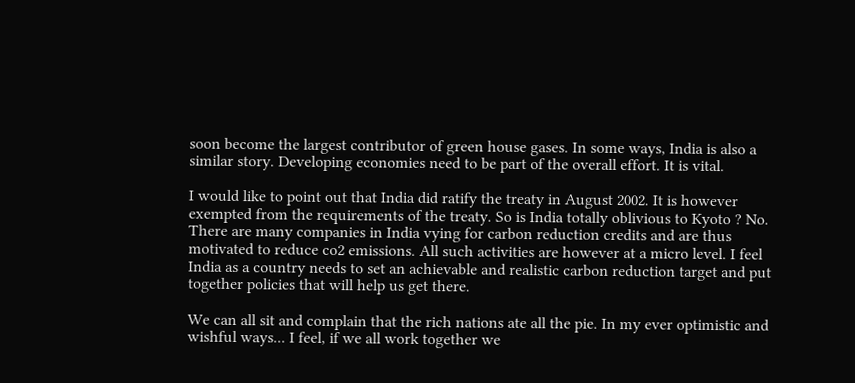soon become the largest contributor of green house gases. In some ways, India is also a similar story. Developing economies need to be part of the overall effort. It is vital.

I would like to point out that India did ratify the treaty in August 2002. It is however exempted from the requirements of the treaty. So is India totally oblivious to Kyoto ? No. There are many companies in India vying for carbon reduction credits and are thus motivated to reduce co2 emissions. All such activities are however at a micro level. I feel India as a country needs to set an achievable and realistic carbon reduction target and put together policies that will help us get there.

We can all sit and complain that the rich nations ate all the pie. In my ever optimistic and wishful ways... I feel, if we all work together we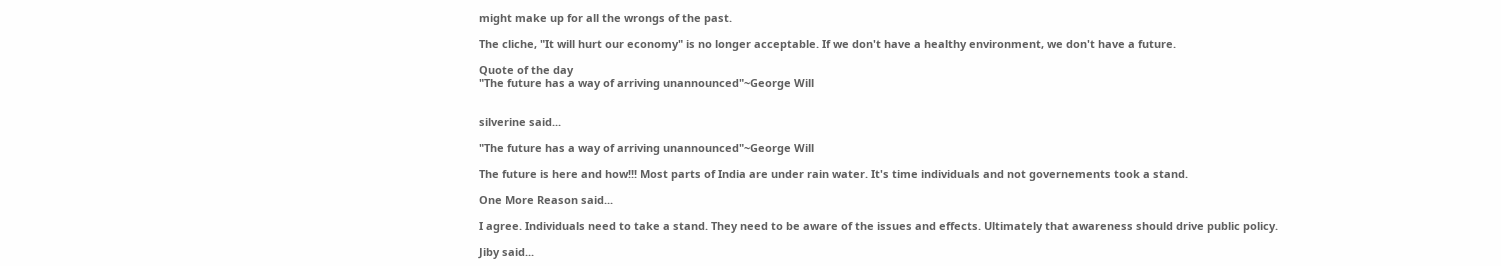might make up for all the wrongs of the past.

The cliche, "It will hurt our economy" is no longer acceptable. If we don't have a healthy environment, we don't have a future.

Quote of the day
"The future has a way of arriving unannounced"~George Will


silverine said...

"The future has a way of arriving unannounced"~George Will

The future is here and how!!! Most parts of India are under rain water. It's time individuals and not governements took a stand.

One More Reason said...

I agree. Individuals need to take a stand. They need to be aware of the issues and effects. Ultimately that awareness should drive public policy.

Jiby said...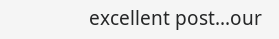excellent post...our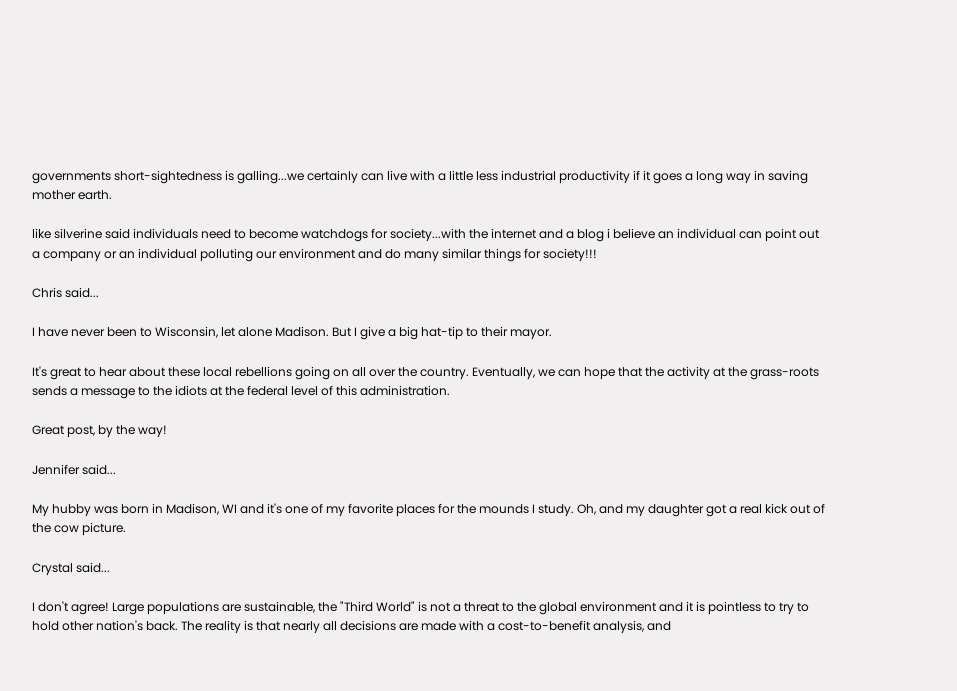governments short-sightedness is galling...we certainly can live with a little less industrial productivity if it goes a long way in saving mother earth.

like silverine said individuals need to become watchdogs for society...with the internet and a blog i believe an individual can point out a company or an individual polluting our environment and do many similar things for society!!!

Chris said...

I have never been to Wisconsin, let alone Madison. But I give a big hat-tip to their mayor.

It's great to hear about these local rebellions going on all over the country. Eventually, we can hope that the activity at the grass-roots sends a message to the idiots at the federal level of this administration.

Great post, by the way!

Jennifer said...

My hubby was born in Madison, WI and it's one of my favorite places for the mounds I study. Oh, and my daughter got a real kick out of the cow picture.

Crystal said...

I don't agree! Large populations are sustainable, the "Third World" is not a threat to the global environment and it is pointless to try to hold other nation's back. The reality is that nearly all decisions are made with a cost-to-benefit analysis, and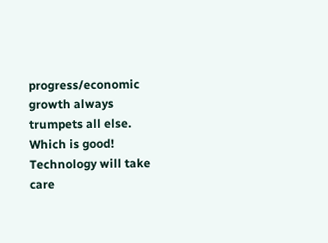progress/economic growth always trumpets all else. Which is good! Technology will take care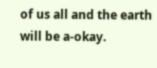of us all and the earth will be a-okay.